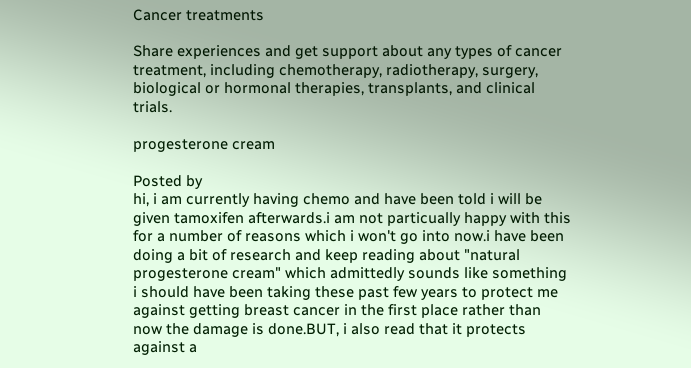Cancer treatments

Share experiences and get support about any types of cancer treatment, including chemotherapy, radiotherapy, surgery, biological or hormonal therapies, transplants, and clinical trials.

progesterone cream

Posted by
hi, i am currently having chemo and have been told i will be given tamoxifen afterwards.i am not particually happy with this for a number of reasons which i won't go into now.i have been doing a bit of research and keep reading about "natural progesterone cream" which admittedly sounds like something i should have been taking these past few years to protect me against getting breast cancer in the first place rather than now the damage is done.BUT, i also read that it protects against a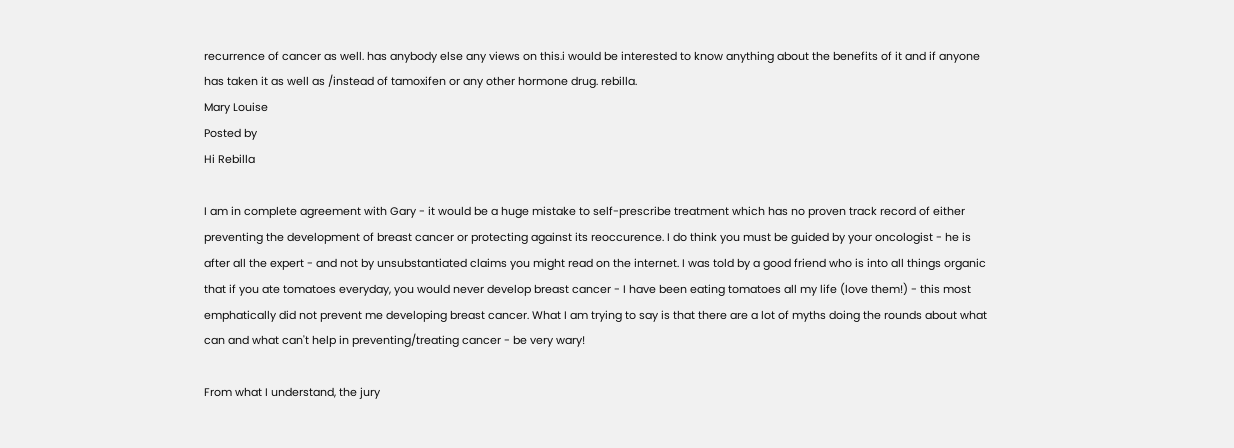recurrence of cancer as well. has anybody else any views on this.i would be interested to know anything about the benefits of it and if anyone has taken it as well as /instead of tamoxifen or any other hormone drug. rebilla.
Mary Louise
Posted by
Hi Rebilla

I am in complete agreement with Gary - it would be a huge mistake to self-prescribe treatment which has no proven track record of either preventing the development of breast cancer or protecting against its reoccurence. I do think you must be guided by your oncologist - he is after all the expert - and not by unsubstantiated claims you might read on the internet. I was told by a good friend who is into all things organic that if you ate tomatoes everyday, you would never develop breast cancer - I have been eating tomatoes all my life (love them!) - this most emphatically did not prevent me developing breast cancer. What I am trying to say is that there are a lot of myths doing the rounds about what can and what can't help in preventing/treating cancer - be very wary!

From what I understand, the jury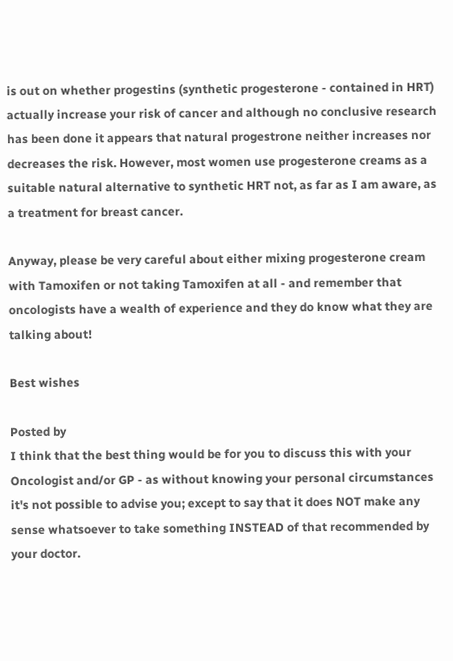is out on whether progestins (synthetic progesterone - contained in HRT) actually increase your risk of cancer and although no conclusive research has been done it appears that natural progestrone neither increases nor decreases the risk. However, most women use progesterone creams as a suitable natural alternative to synthetic HRT not, as far as I am aware, as a treatment for breast cancer.

Anyway, please be very careful about either mixing progesterone cream with Tamoxifen or not taking Tamoxifen at all - and remember that oncologists have a wealth of experience and they do know what they are talking about!

Best wishes

Posted by
I think that the best thing would be for you to discuss this with your Oncologist and/or GP - as without knowing your personal circumstances it's not possible to advise you; except to say that it does NOT make any sense whatsoever to take something INSTEAD of that recommended by your doctor.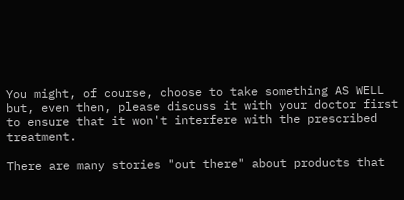You might, of course, choose to take something AS WELL but, even then, please discuss it with your doctor first to ensure that it won't interfere with the prescribed treatment.

There are many stories "out there" about products that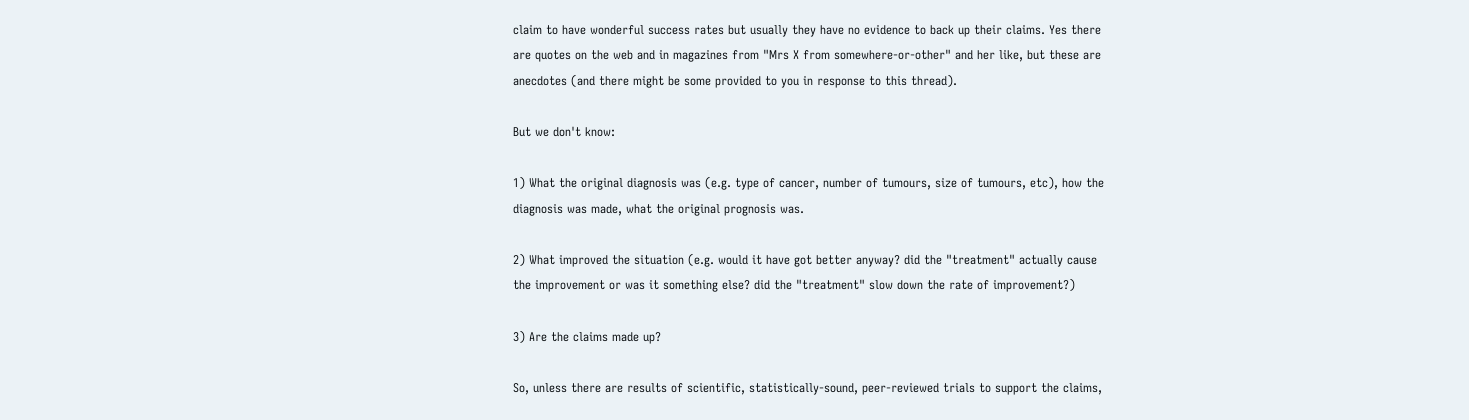claim to have wonderful success rates but usually they have no evidence to back up their claims. Yes there are quotes on the web and in magazines from "Mrs X from somewhere-or-other" and her like, but these are anecdotes (and there might be some provided to you in response to this thread).

But we don't know:

1) What the original diagnosis was (e.g. type of cancer, number of tumours, size of tumours, etc), how the diagnosis was made, what the original prognosis was.

2) What improved the situation (e.g. would it have got better anyway? did the "treatment" actually cause the improvement or was it something else? did the "treatment" slow down the rate of improvement?)

3) Are the claims made up?

So, unless there are results of scientific, statistically-sound, peer-reviewed trials to support the claims,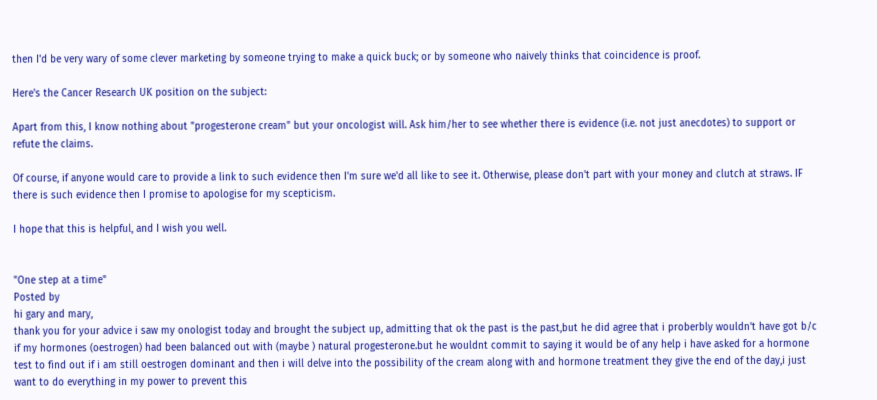then I'd be very wary of some clever marketing by someone trying to make a quick buck; or by someone who naively thinks that coincidence is proof.

Here's the Cancer Research UK position on the subject:

Apart from this, I know nothing about "progesterone cream" but your oncologist will. Ask him/her to see whether there is evidence (i.e. not just anecdotes) to support or refute the claims.

Of course, if anyone would care to provide a link to such evidence then I'm sure we'd all like to see it. Otherwise, please don't part with your money and clutch at straws. IF there is such evidence then I promise to apologise for my scepticism.

I hope that this is helpful, and I wish you well.


"One step at a time"
Posted by
hi gary and mary,
thank you for your advice i saw my onologist today and brought the subject up, admitting that ok the past is the past,but he did agree that i proberbly wouldn't have got b/c if my hormones (oestrogen) had been balanced out with (maybe ) natural progesterone.but he wouldnt commit to saying it would be of any help i have asked for a hormone test to find out if i am still oestrogen dominant and then i will delve into the possibility of the cream along with and hormone treatment they give the end of the day,i just want to do everything in my power to prevent this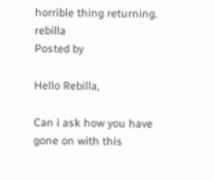horrible thing returning. rebilla
Posted by

Hello Rebilla,

Can i ask how you have gone on with this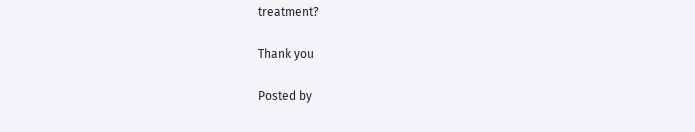treatment?

Thank you

Posted by